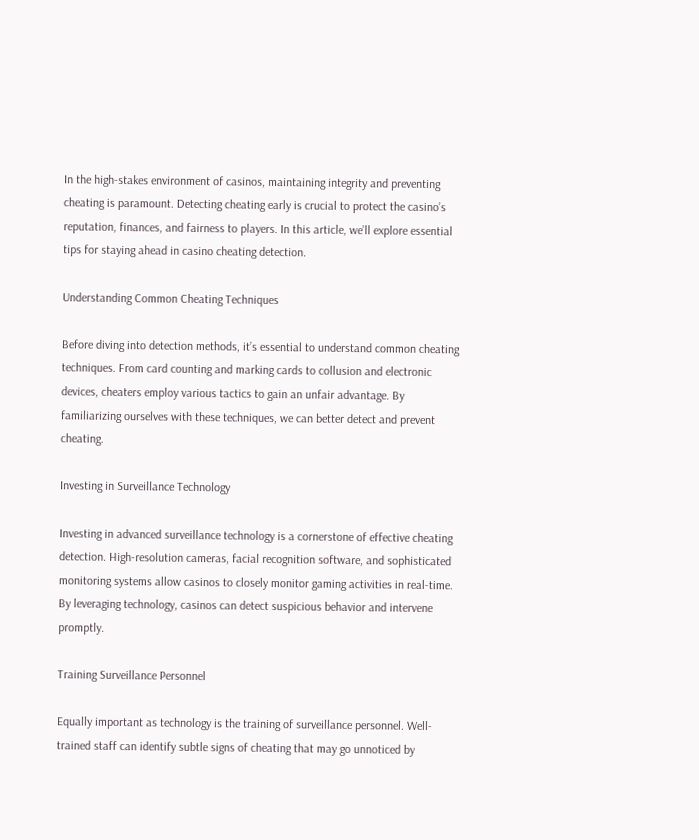In the high-stakes environment of casinos, maintaining integrity and preventing cheating is paramount. Detecting cheating early is crucial to protect the casino’s reputation, finances, and fairness to players. In this article, we’ll explore essential tips for staying ahead in casino cheating detection.

Understanding Common Cheating Techniques

Before diving into detection methods, it’s essential to understand common cheating techniques. From card counting and marking cards to collusion and electronic devices, cheaters employ various tactics to gain an unfair advantage. By familiarizing ourselves with these techniques, we can better detect and prevent cheating.

Investing in Surveillance Technology

Investing in advanced surveillance technology is a cornerstone of effective cheating detection. High-resolution cameras, facial recognition software, and sophisticated monitoring systems allow casinos to closely monitor gaming activities in real-time. By leveraging technology, casinos can detect suspicious behavior and intervene promptly.

Training Surveillance Personnel

Equally important as technology is the training of surveillance personnel. Well-trained staff can identify subtle signs of cheating that may go unnoticed by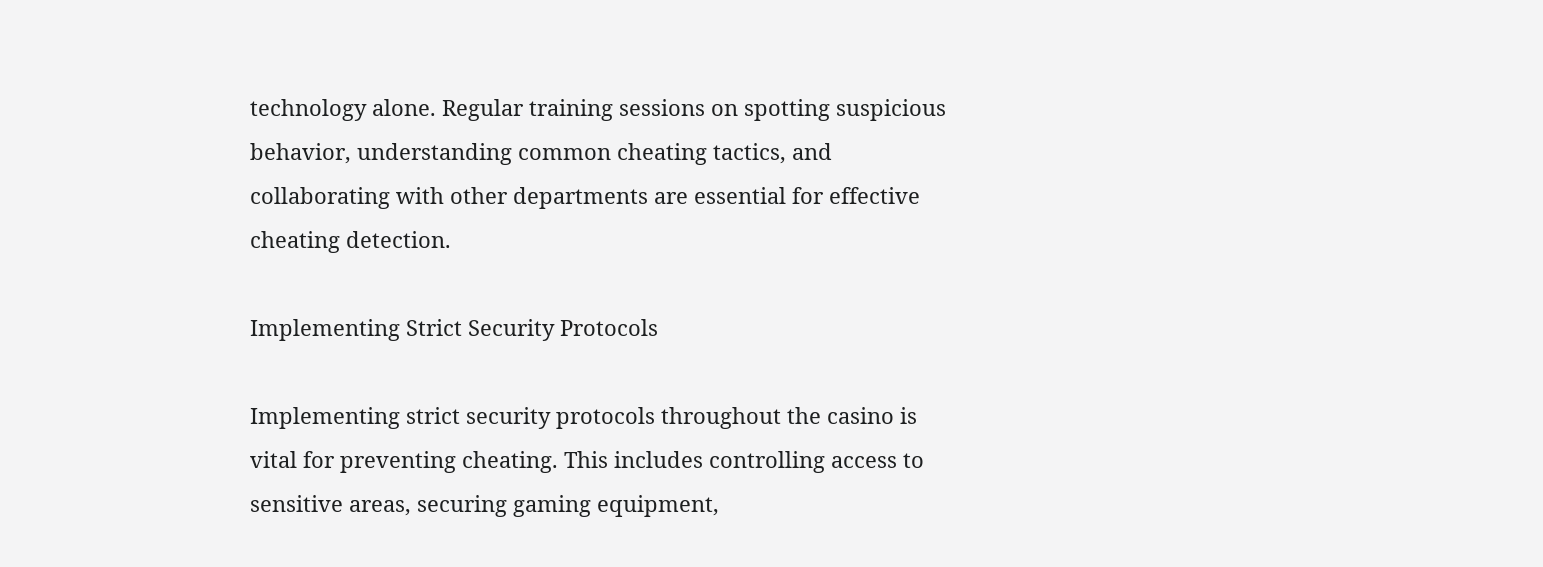technology alone. Regular training sessions on spotting suspicious behavior, understanding common cheating tactics, and collaborating with other departments are essential for effective cheating detection.

Implementing Strict Security Protocols

Implementing strict security protocols throughout the casino is vital for preventing cheating. This includes controlling access to sensitive areas, securing gaming equipment,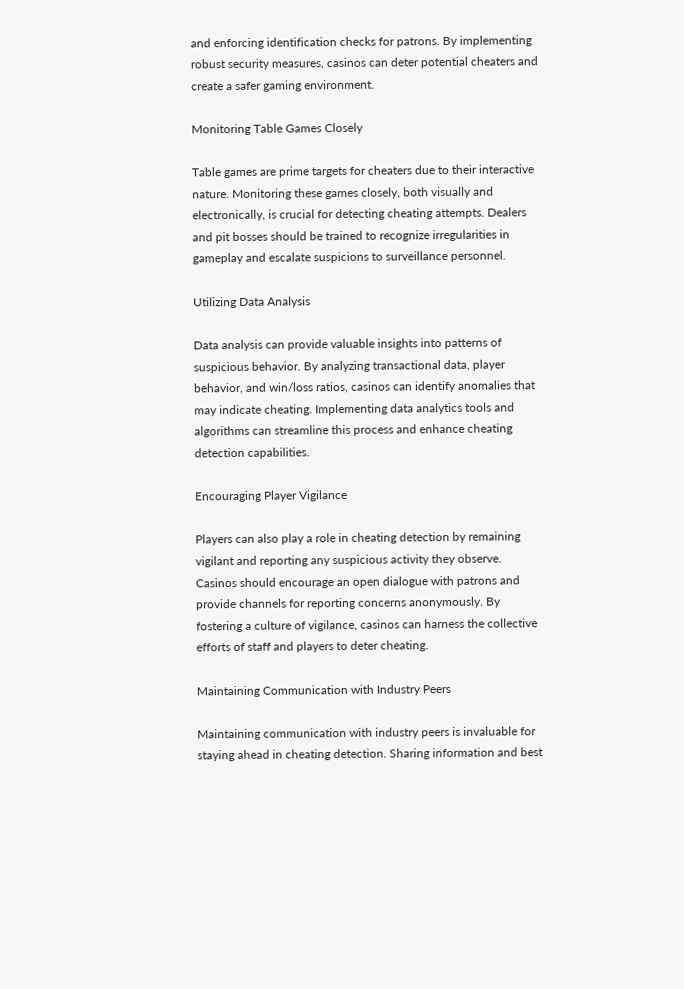and enforcing identification checks for patrons. By implementing robust security measures, casinos can deter potential cheaters and create a safer gaming environment.

Monitoring Table Games Closely

Table games are prime targets for cheaters due to their interactive nature. Monitoring these games closely, both visually and electronically, is crucial for detecting cheating attempts. Dealers and pit bosses should be trained to recognize irregularities in gameplay and escalate suspicions to surveillance personnel.

Utilizing Data Analysis

Data analysis can provide valuable insights into patterns of suspicious behavior. By analyzing transactional data, player behavior, and win/loss ratios, casinos can identify anomalies that may indicate cheating. Implementing data analytics tools and algorithms can streamline this process and enhance cheating detection capabilities.

Encouraging Player Vigilance

Players can also play a role in cheating detection by remaining vigilant and reporting any suspicious activity they observe. Casinos should encourage an open dialogue with patrons and provide channels for reporting concerns anonymously. By fostering a culture of vigilance, casinos can harness the collective efforts of staff and players to deter cheating.

Maintaining Communication with Industry Peers

Maintaining communication with industry peers is invaluable for staying ahead in cheating detection. Sharing information and best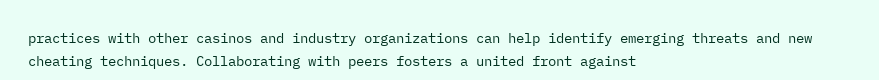practices with other casinos and industry organizations can help identify emerging threats and new cheating techniques. Collaborating with peers fosters a united front against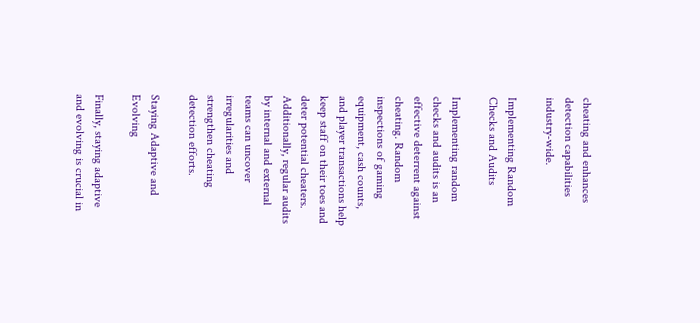cheating and enhances detection capabilities industry-wide.

Implementing Random Checks and Audits

Implementing random checks and audits is an effective deterrent against cheating. Random inspections of gaming equipment, cash counts, and player transactions help keep staff on their toes and deter potential cheaters. Additionally, regular audits by internal and external teams can uncover irregularities and strengthen cheating detection efforts.

Staying Adaptive and Evolving

Finally, staying adaptive and evolving is crucial in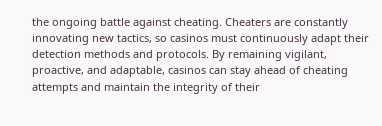the ongoing battle against cheating. Cheaters are constantly innovating new tactics, so casinos must continuously adapt their detection methods and protocols. By remaining vigilant, proactive, and adaptable, casinos can stay ahead of cheating attempts and maintain the integrity of their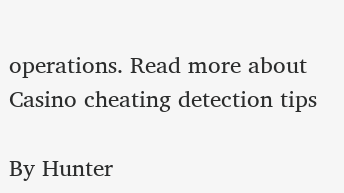operations. Read more about Casino cheating detection tips

By Hunter